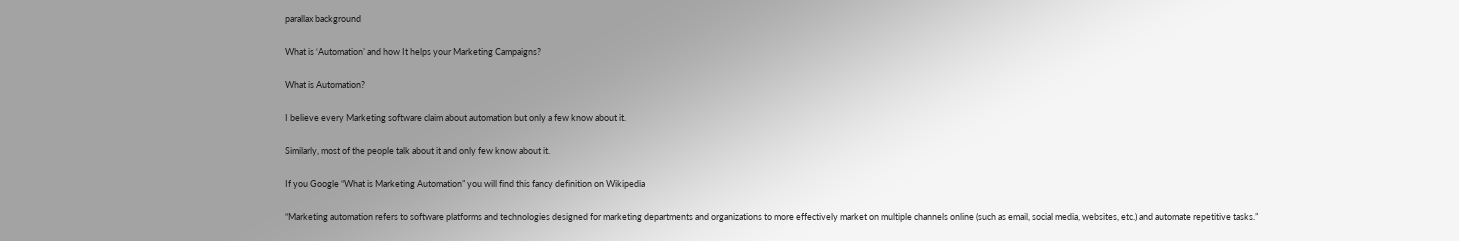parallax background

What is ‘Automation’ and how It helps your Marketing Campaigns?

What is Automation?

I believe every Marketing software claim about automation but only a few know about it.

Similarly, most of the people talk about it and only few know about it.

If you Google “What is Marketing Automation” you will find this fancy definition on Wikipedia

“Marketing automation refers to software platforms and technologies designed for marketing departments and organizations to more effectively market on multiple channels online (such as email, social media, websites, etc.) and automate repetitive tasks.”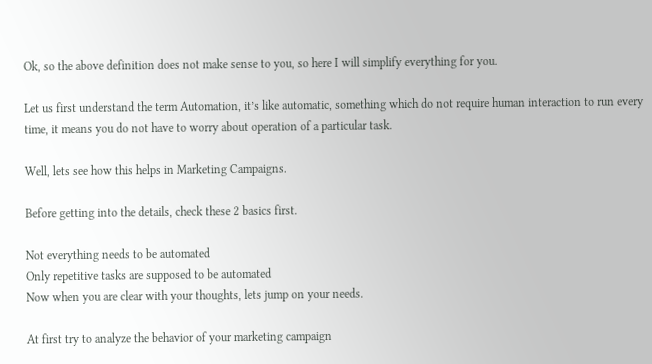Ok, so the above definition does not make sense to you, so here I will simplify everything for you.

Let us first understand the term Automation, it’s like automatic, something which do not require human interaction to run every time, it means you do not have to worry about operation of a particular task.

Well, lets see how this helps in Marketing Campaigns.

Before getting into the details, check these 2 basics first.

Not everything needs to be automated
Only repetitive tasks are supposed to be automated
Now when you are clear with your thoughts, lets jump on your needs.

At first try to analyze the behavior of your marketing campaign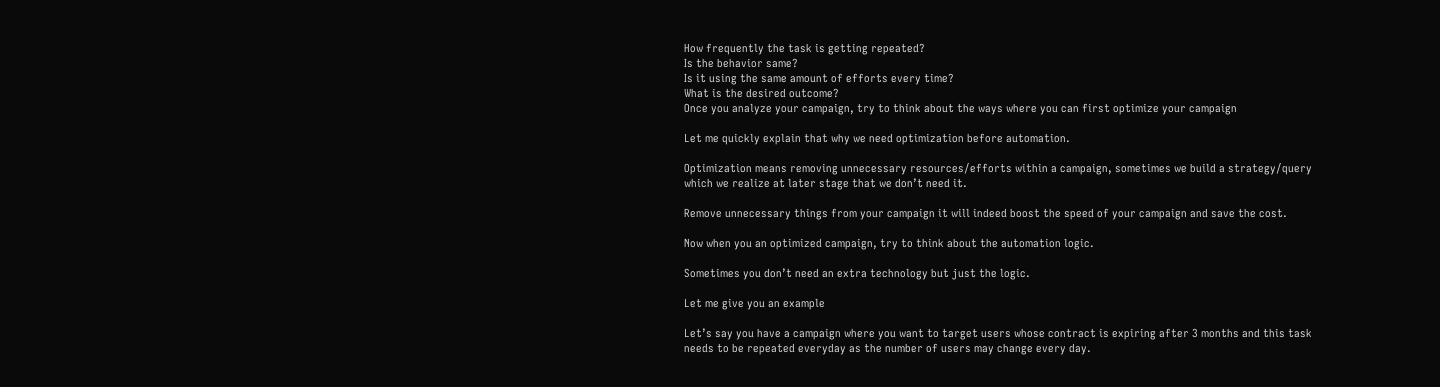How frequently the task is getting repeated?
Is the behavior same?
Is it using the same amount of efforts every time?
What is the desired outcome?
Once you analyze your campaign, try to think about the ways where you can first optimize your campaign

Let me quickly explain that why we need optimization before automation.

Optimization means removing unnecessary resources/efforts within a campaign, sometimes we build a strategy/query which we realize at later stage that we don’t need it.

Remove unnecessary things from your campaign it will indeed boost the speed of your campaign and save the cost.

Now when you an optimized campaign, try to think about the automation logic.

Sometimes you don’t need an extra technology but just the logic.

Let me give you an example

Let’s say you have a campaign where you want to target users whose contract is expiring after 3 months and this task needs to be repeated everyday as the number of users may change every day.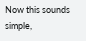Now this sounds simple,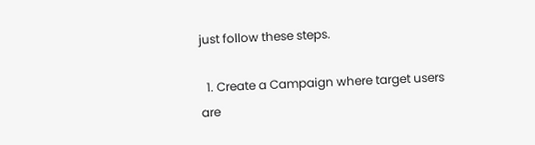just follow these steps.

  1. Create a Campaign where target users are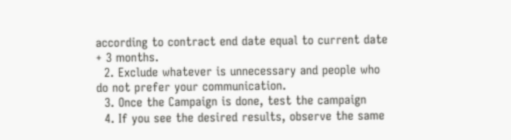according to contract end date equal to current date + 3 months.
  2. Exclude whatever is unnecessary and people who do not prefer your communication.
  3. Once the Campaign is done, test the campaign
  4. If you see the desired results, observe the same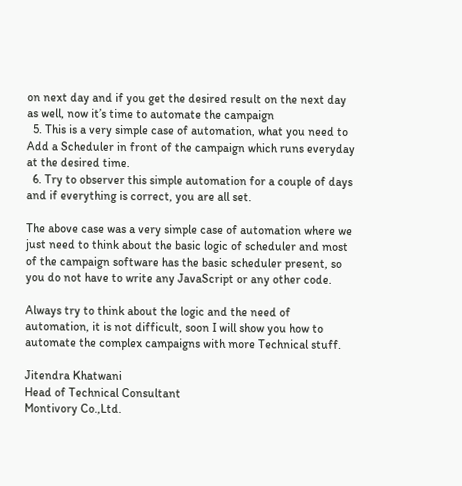on next day and if you get the desired result on the next day as well, now it’s time to automate the campaign
  5. This is a very simple case of automation, what you need to Add a Scheduler in front of the campaign which runs everyday at the desired time.
  6. Try to observer this simple automation for a couple of days and if everything is correct, you are all set.

The above case was a very simple case of automation where we just need to think about the basic logic of scheduler and most of the campaign software has the basic scheduler present, so you do not have to write any JavaScript or any other code.

Always try to think about the logic and the need of automation, it is not difficult, soon I will show you how to automate the complex campaigns with more Technical stuff.

Jitendra Khatwani
Head of Technical Consultant
Montivory Co.,Ltd.